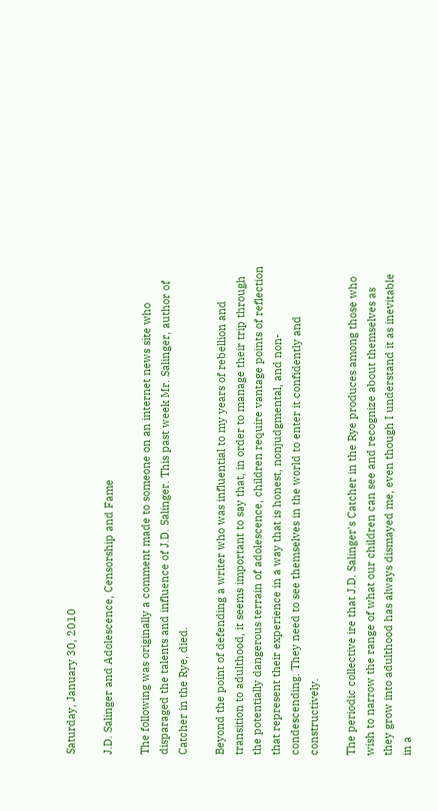Saturday, January 30, 2010

J.D. Salinger and Adolescence, Censorship and Fame

The following was originally a comment made to someone on an internet news site who disparaged the talents and influence of J.D. Salinger. This past week Mr. Salinger, author of Catcher in the Rye, died.

Beyond the point of defending a writer who was influential to my years of rebellion and transition to adulthood, it seems important to say that, in order to manage their trip through the potentially dangerous terrain of adolescence, children require vantage points of reflection that represent their experience in a way that is honest, nonjudgmental, and non-condescending. They need to see themselves in the world to enter it confidently and constructively.

The periodic collective ire that J.D. Salinger's Catcher in the Rye produces among those who wish to narrow the range of what our children can see and recognize about themselves as they grow into adulthood has always dismayed me, even though I understand it as inevitable in a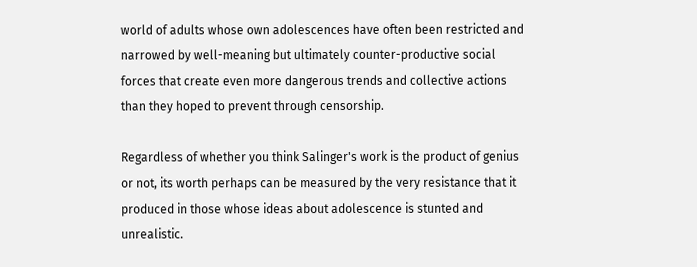world of adults whose own adolescences have often been restricted and narrowed by well-meaning but ultimately counter-productive social forces that create even more dangerous trends and collective actions than they hoped to prevent through censorship.

Regardless of whether you think Salinger's work is the product of genius or not, its worth perhaps can be measured by the very resistance that it produced in those whose ideas about adolescence is stunted and unrealistic.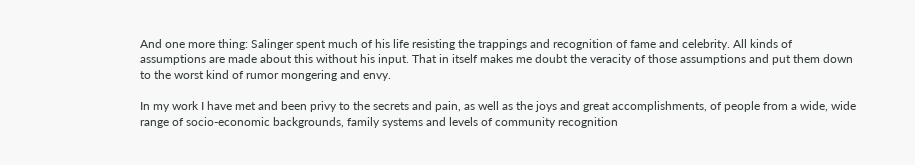And one more thing: Salinger spent much of his life resisting the trappings and recognition of fame and celebrity. All kinds of assumptions are made about this without his input. That in itself makes me doubt the veracity of those assumptions and put them down to the worst kind of rumor mongering and envy.

In my work I have met and been privy to the secrets and pain, as well as the joys and great accomplishments, of people from a wide, wide range of socio-economic backgrounds, family systems and levels of community recognition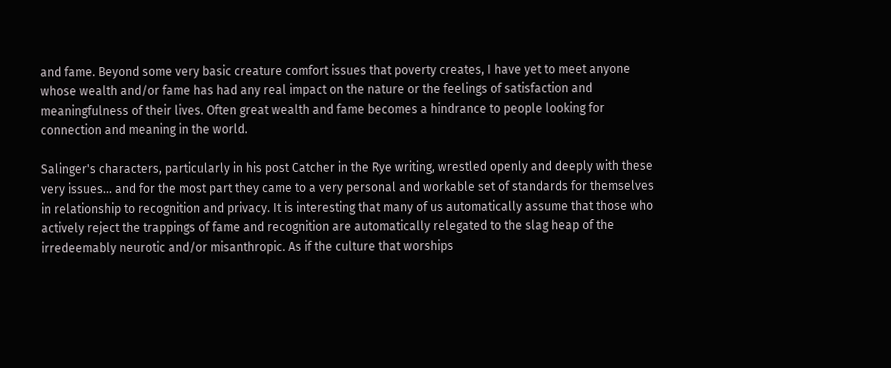and fame. Beyond some very basic creature comfort issues that poverty creates, I have yet to meet anyone whose wealth and/or fame has had any real impact on the nature or the feelings of satisfaction and meaningfulness of their lives. Often great wealth and fame becomes a hindrance to people looking for connection and meaning in the world.

Salinger's characters, particularly in his post Catcher in the Rye writing, wrestled openly and deeply with these very issues... and for the most part they came to a very personal and workable set of standards for themselves in relationship to recognition and privacy. It is interesting that many of us automatically assume that those who actively reject the trappings of fame and recognition are automatically relegated to the slag heap of the irredeemably neurotic and/or misanthropic. As if the culture that worships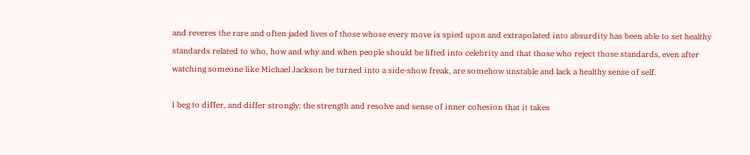and reveres the rare and often jaded lives of those whose every move is spied upon and extrapolated into absurdity has been able to set healthy standards related to who, how and why and when people should be lifted into celebrity and that those who reject those standards, even after watching someone like Michael Jackson be turned into a side-show freak, are somehow unstable and lack a healthy sense of self.

I beg to differ, and differ strongly: the strength and resolve and sense of inner cohesion that it takes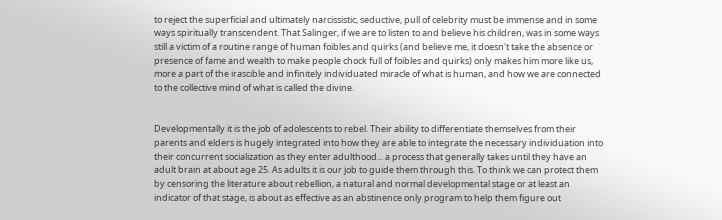to reject the superficial and ultimately narcissistic, seductive, pull of celebrity must be immense and in some ways spiritually transcendent. That Salinger, if we are to listen to and believe his children, was in some ways still a victim of a routine range of human foibles and quirks (and believe me, it doesn't take the absence or presence of fame and wealth to make people chock full of foibles and quirks) only makes him more like us, more a part of the irascible and infinitely individuated miracle of what is human, and how we are connected to the collective mind of what is called the divine.


Developmentally it is the job of adolescents to rebel. Their ability to differentiate themselves from their parents and elders is hugely integrated into how they are able to integrate the necessary individuation into their concurrent socialization as they enter adulthood... a process that generally takes until they have an adult brain at about age 25. As adults it is our job to guide them through this. To think we can protect them by censoring the literature about rebellion, a natural and normal developmental stage or at least an indicator of that stage, is about as effective as an abstinence only program to help them figure out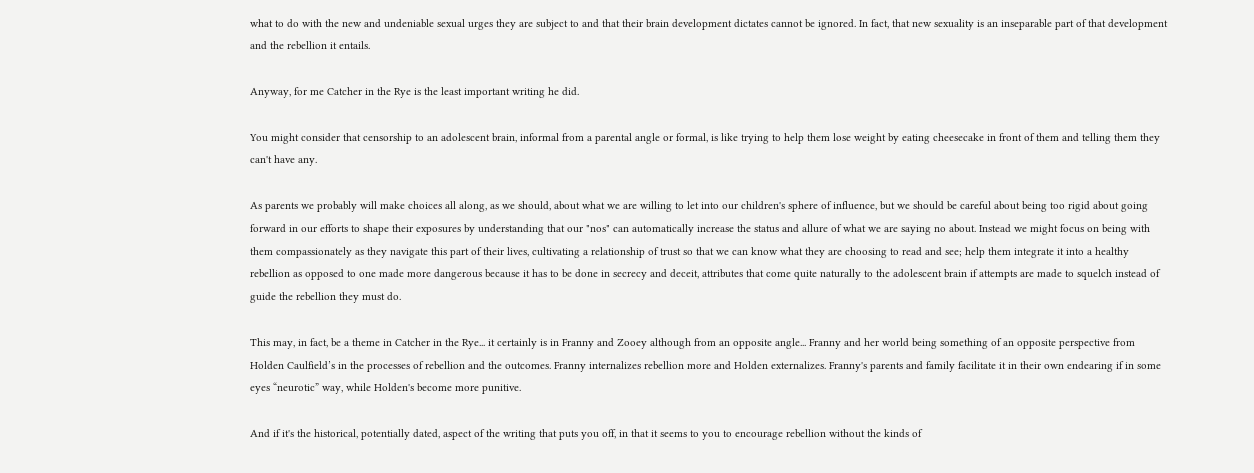what to do with the new and undeniable sexual urges they are subject to and that their brain development dictates cannot be ignored. In fact, that new sexuality is an inseparable part of that development and the rebellion it entails.

Anyway, for me Catcher in the Rye is the least important writing he did.

You might consider that censorship to an adolescent brain, informal from a parental angle or formal, is like trying to help them lose weight by eating cheesecake in front of them and telling them they can't have any.

As parents we probably will make choices all along, as we should, about what we are willing to let into our children's sphere of influence, but we should be careful about being too rigid about going forward in our efforts to shape their exposures by understanding that our "nos" can automatically increase the status and allure of what we are saying no about. Instead we might focus on being with them compassionately as they navigate this part of their lives, cultivating a relationship of trust so that we can know what they are choosing to read and see; help them integrate it into a healthy rebellion as opposed to one made more dangerous because it has to be done in secrecy and deceit, attributes that come quite naturally to the adolescent brain if attempts are made to squelch instead of guide the rebellion they must do.

This may, in fact, be a theme in Catcher in the Rye... it certainly is in Franny and Zooey although from an opposite angle... Franny and her world being something of an opposite perspective from Holden Caulfield’s in the processes of rebellion and the outcomes. Franny internalizes rebellion more and Holden externalizes. Franny's parents and family facilitate it in their own endearing if in some eyes “neurotic” way, while Holden's become more punitive.

And if it's the historical, potentially dated, aspect of the writing that puts you off, in that it seems to you to encourage rebellion without the kinds of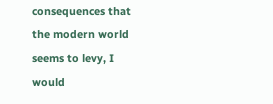consequences that the modern world seems to levy, I would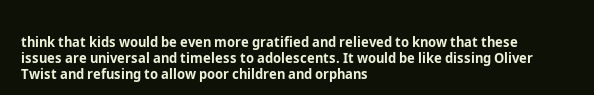think that kids would be even more gratified and relieved to know that these issues are universal and timeless to adolescents. It would be like dissing Oliver Twist and refusing to allow poor children and orphans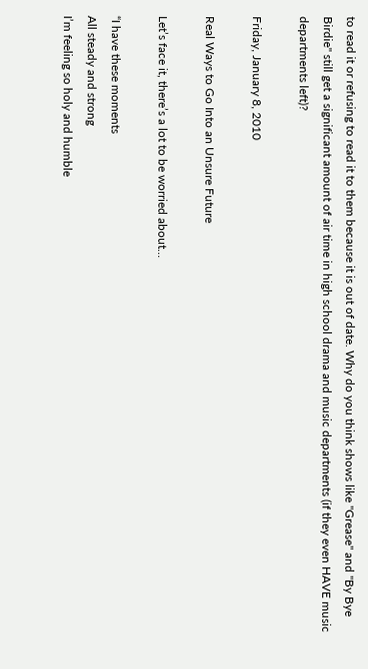to read it or refusing to read it to them because it is out of date. Why do you think shows like "Grease" and "By Bye Birdie" still get a significant amount of air time in high school drama and music departments (if they even HAVE music departments left)?

Friday, January 8, 2010

Real Ways to Go Into an Unsure Future

Let’s face it, there’s a lot to be worried about…

“I have these moments
All steady and strong
I’m feeling so holy and humble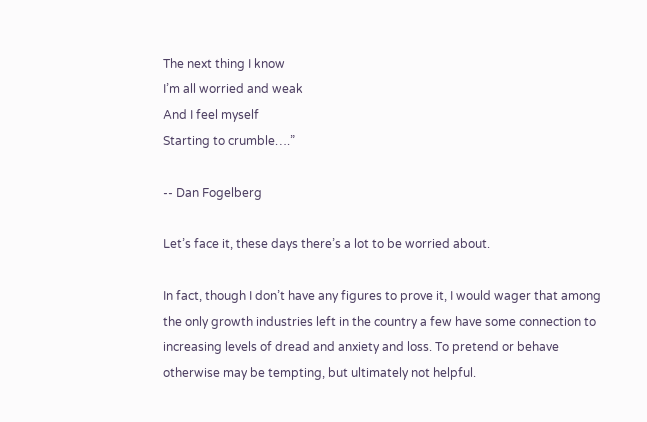The next thing I know
I’m all worried and weak
And I feel myself
Starting to crumble….”

-- Dan Fogelberg

Let’s face it, these days there’s a lot to be worried about.

In fact, though I don’t have any figures to prove it, I would wager that among the only growth industries left in the country a few have some connection to increasing levels of dread and anxiety and loss. To pretend or behave otherwise may be tempting, but ultimately not helpful.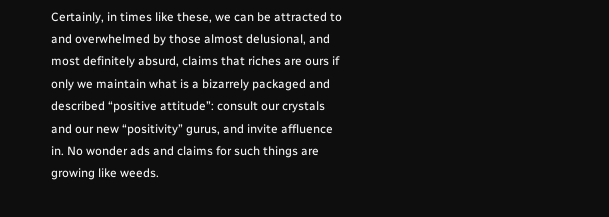Certainly, in times like these, we can be attracted to and overwhelmed by those almost delusional, and most definitely absurd, claims that riches are ours if only we maintain what is a bizarrely packaged and described “positive attitude”: consult our crystals and our new “positivity” gurus, and invite affluence in. No wonder ads and claims for such things are growing like weeds.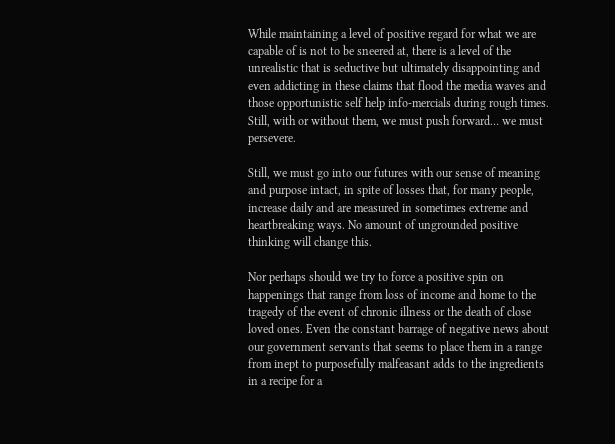While maintaining a level of positive regard for what we are capable of is not to be sneered at, there is a level of the unrealistic that is seductive but ultimately disappointing and even addicting in these claims that flood the media waves and those opportunistic self help info-mercials during rough times. Still, with or without them, we must push forward… we must persevere.

Still, we must go into our futures with our sense of meaning and purpose intact, in spite of losses that, for many people, increase daily and are measured in sometimes extreme and heartbreaking ways. No amount of ungrounded positive thinking will change this.

Nor perhaps should we try to force a positive spin on happenings that range from loss of income and home to the tragedy of the event of chronic illness or the death of close loved ones. Even the constant barrage of negative news about our government servants that seems to place them in a range from inept to purposefully malfeasant adds to the ingredients in a recipe for a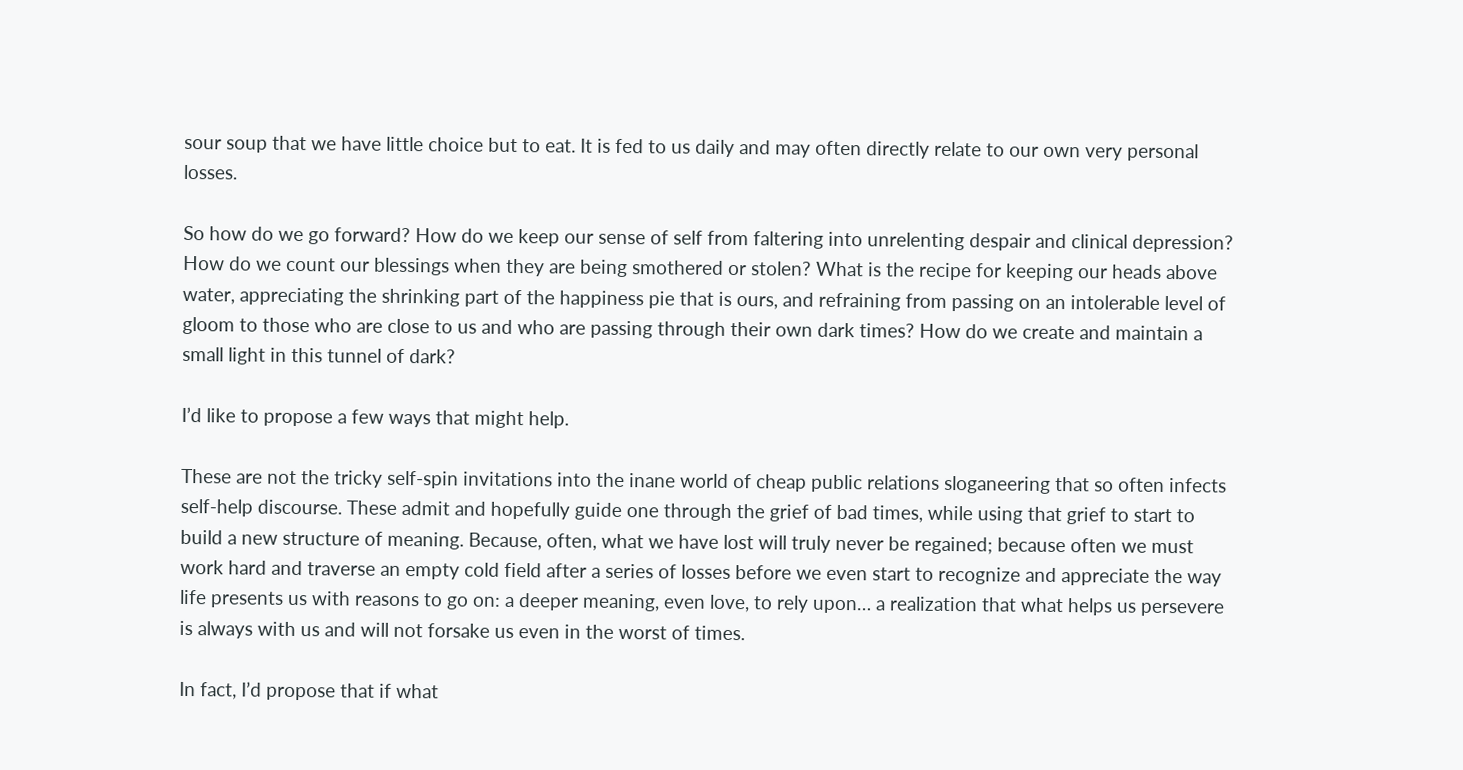sour soup that we have little choice but to eat. It is fed to us daily and may often directly relate to our own very personal losses.

So how do we go forward? How do we keep our sense of self from faltering into unrelenting despair and clinical depression? How do we count our blessings when they are being smothered or stolen? What is the recipe for keeping our heads above water, appreciating the shrinking part of the happiness pie that is ours, and refraining from passing on an intolerable level of gloom to those who are close to us and who are passing through their own dark times? How do we create and maintain a small light in this tunnel of dark?

I’d like to propose a few ways that might help.

These are not the tricky self-spin invitations into the inane world of cheap public relations sloganeering that so often infects self-help discourse. These admit and hopefully guide one through the grief of bad times, while using that grief to start to build a new structure of meaning. Because, often, what we have lost will truly never be regained; because often we must work hard and traverse an empty cold field after a series of losses before we even start to recognize and appreciate the way life presents us with reasons to go on: a deeper meaning, even love, to rely upon… a realization that what helps us persevere is always with us and will not forsake us even in the worst of times.

In fact, I’d propose that if what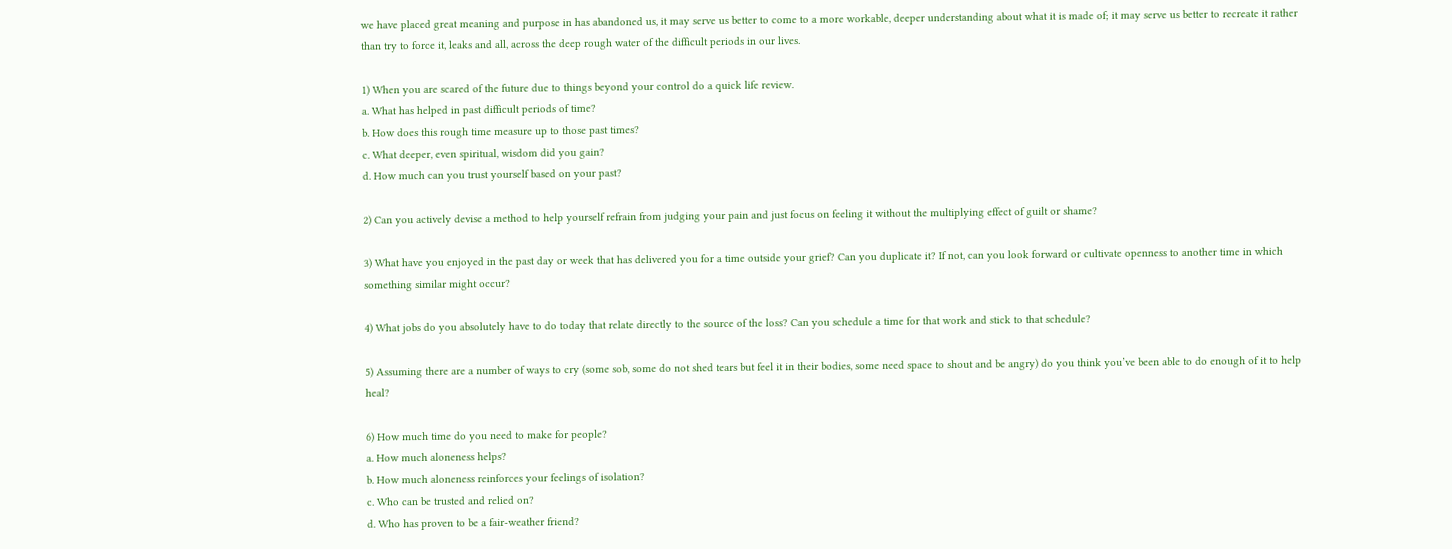we have placed great meaning and purpose in has abandoned us, it may serve us better to come to a more workable, deeper understanding about what it is made of; it may serve us better to recreate it rather than try to force it, leaks and all, across the deep rough water of the difficult periods in our lives.

1) When you are scared of the future due to things beyond your control do a quick life review.
a. What has helped in past difficult periods of time?
b. How does this rough time measure up to those past times?
c. What deeper, even spiritual, wisdom did you gain?
d. How much can you trust yourself based on your past?

2) Can you actively devise a method to help yourself refrain from judging your pain and just focus on feeling it without the multiplying effect of guilt or shame?

3) What have you enjoyed in the past day or week that has delivered you for a time outside your grief? Can you duplicate it? If not, can you look forward or cultivate openness to another time in which something similar might occur?

4) What jobs do you absolutely have to do today that relate directly to the source of the loss? Can you schedule a time for that work and stick to that schedule?

5) Assuming there are a number of ways to cry (some sob, some do not shed tears but feel it in their bodies, some need space to shout and be angry) do you think you’ve been able to do enough of it to help heal?

6) How much time do you need to make for people?
a. How much aloneness helps?
b. How much aloneness reinforces your feelings of isolation?
c. Who can be trusted and relied on?
d. Who has proven to be a fair-weather friend?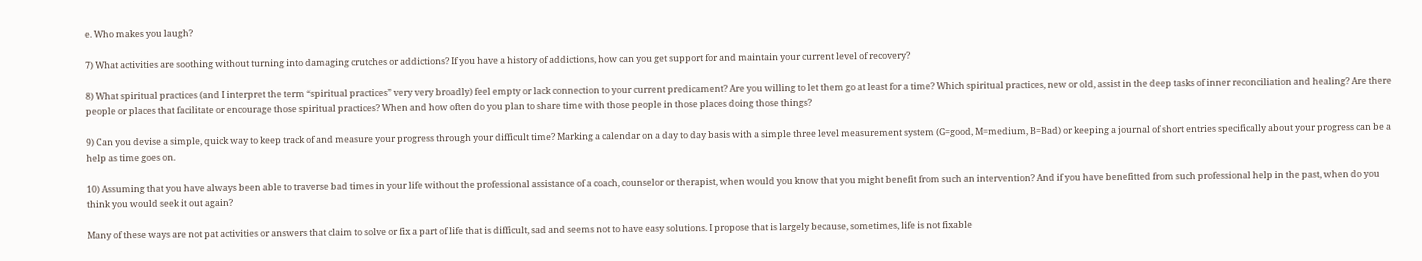e. Who makes you laugh?

7) What activities are soothing without turning into damaging crutches or addictions? If you have a history of addictions, how can you get support for and maintain your current level of recovery?

8) What spiritual practices (and I interpret the term “spiritual practices” very very broadly) feel empty or lack connection to your current predicament? Are you willing to let them go at least for a time? Which spiritual practices, new or old, assist in the deep tasks of inner reconciliation and healing? Are there people or places that facilitate or encourage those spiritual practices? When and how often do you plan to share time with those people in those places doing those things?

9) Can you devise a simple, quick way to keep track of and measure your progress through your difficult time? Marking a calendar on a day to day basis with a simple three level measurement system (G=good, M=medium, B=Bad) or keeping a journal of short entries specifically about your progress can be a help as time goes on.

10) Assuming that you have always been able to traverse bad times in your life without the professional assistance of a coach, counselor or therapist, when would you know that you might benefit from such an intervention? And if you have benefitted from such professional help in the past, when do you think you would seek it out again?

Many of these ways are not pat activities or answers that claim to solve or fix a part of life that is difficult, sad and seems not to have easy solutions. I propose that is largely because, sometimes, life is not fixable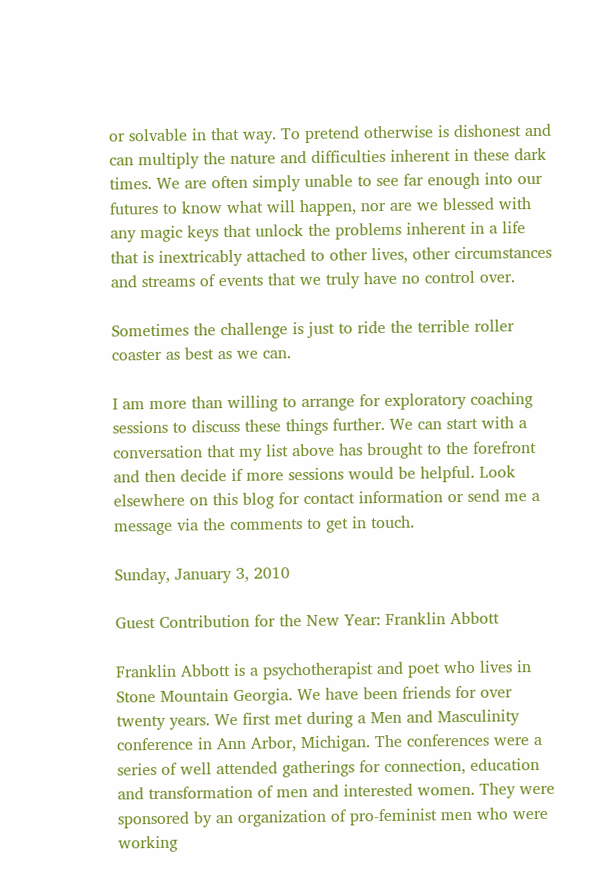or solvable in that way. To pretend otherwise is dishonest and can multiply the nature and difficulties inherent in these dark times. We are often simply unable to see far enough into our futures to know what will happen, nor are we blessed with any magic keys that unlock the problems inherent in a life that is inextricably attached to other lives, other circumstances and streams of events that we truly have no control over.

Sometimes the challenge is just to ride the terrible roller coaster as best as we can.

I am more than willing to arrange for exploratory coaching sessions to discuss these things further. We can start with a conversation that my list above has brought to the forefront and then decide if more sessions would be helpful. Look elsewhere on this blog for contact information or send me a message via the comments to get in touch.

Sunday, January 3, 2010

Guest Contribution for the New Year: Franklin Abbott

Franklin Abbott is a psychotherapist and poet who lives in Stone Mountain Georgia. We have been friends for over twenty years. We first met during a Men and Masculinity conference in Ann Arbor, Michigan. The conferences were a series of well attended gatherings for connection, education and transformation of men and interested women. They were sponsored by an organization of pro-feminist men who were working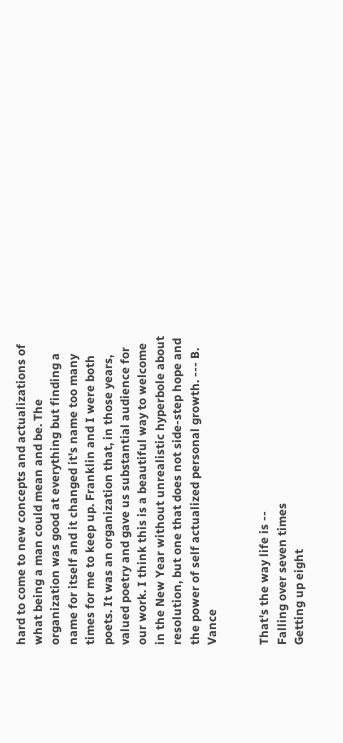hard to come to new concepts and actualizations of what being a man could mean and be. The organization was good at everything but finding a name for itself and it changed it's name too many times for me to keep up. Franklin and I were both poets. It was an organization that, in those years, valued poetry and gave us substantial audience for our work. I think this is a beautiful way to welcome in the New Year without unrealistic hyperbole about resolution, but one that does not side-step hope and the power of self actualized personal growth. --- B. Vance


That's the way life is --
Falling over seven times
Getting up eight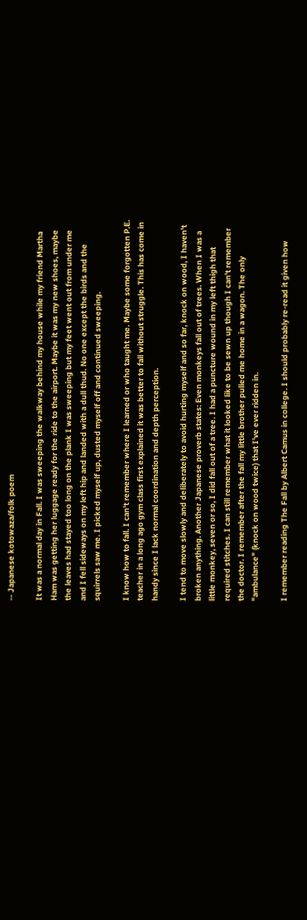-- Japanese kotowaza/folk poem

It was a normal day in Fall. I was sweeping the walkway behind my house while my friend Martha Ham was getting her luggage ready for the ride to the airport. Maybe it was my new shoes, maybe the leaves had stayed too long on the plank I was sweeping but my feet went out from under me and I fell sideways on my left hip and landed with a dull thud. No one except the birds and the squirrels saw me. I picked myself up, dusted myself off and continued sweeping.

I know how to fall. I can't remember where I learned or who taught me. Maybe some forgotten P.E. teacher in a long ago gym class first explained it was better to fall without struggle. This has come in handy since I lack normal coordination and depth perception.

I tend to move slowly and deliberately to avoid hurting myself and so far, knock on wood, I haven't broken anything. Another Japanese proverb states: Even monkeys fall out of trees. When I was a little monkey, seven or so, I did fall out of a tree. I had a puncture wound in my left thigh that required stitches. I can still remember what it looked like to be sewn up though I can't remember the doctor. I remember after the fall my little brother pulled me home in a wagon. The only "ambulance" (knock on wood twice) that I've ever ridden in.

I remember reading The Fall by Albert Camus in college. I should probably re-read it given how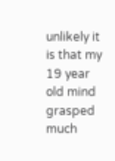unlikely it is that my 19 year old mind grasped much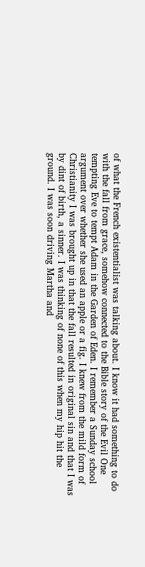of what the French existentialist was talking about. I know it had something to do with the fall from grace, somehow connected to the Bible story of the Evil One tempting Eve to tempt Adam in the Garden of Eden. I remember a Sunday school argument over whether she used an apple or a fig. I knew from the mild form of Christianity I was brought up in that the fall resulted in original sin and that I was by dint of birth, a sinner. I was thinking of none of this when my hip hit the ground. I was soon driving Martha and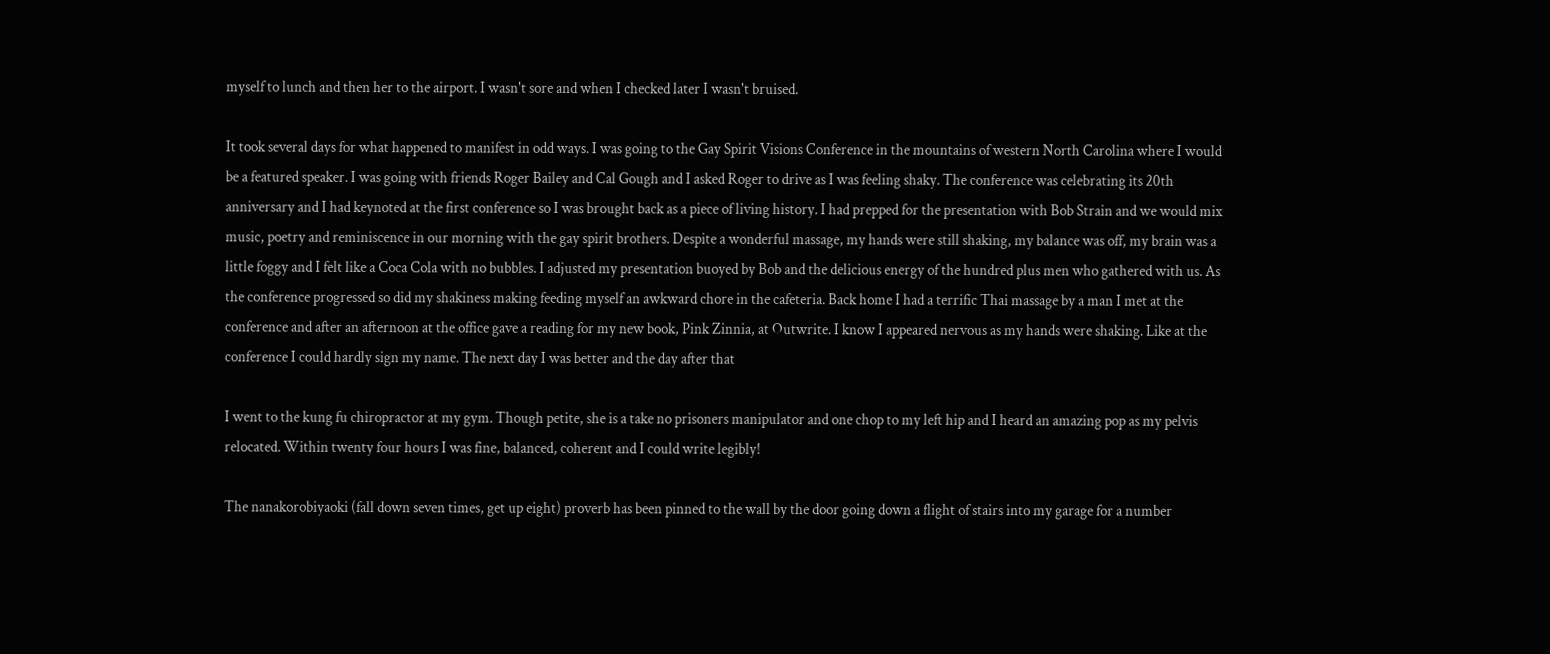myself to lunch and then her to the airport. I wasn't sore and when I checked later I wasn't bruised.

It took several days for what happened to manifest in odd ways. I was going to the Gay Spirit Visions Conference in the mountains of western North Carolina where I would be a featured speaker. I was going with friends Roger Bailey and Cal Gough and I asked Roger to drive as I was feeling shaky. The conference was celebrating its 20th anniversary and I had keynoted at the first conference so I was brought back as a piece of living history. I had prepped for the presentation with Bob Strain and we would mix music, poetry and reminiscence in our morning with the gay spirit brothers. Despite a wonderful massage, my hands were still shaking, my balance was off, my brain was a little foggy and I felt like a Coca Cola with no bubbles. I adjusted my presentation buoyed by Bob and the delicious energy of the hundred plus men who gathered with us. As the conference progressed so did my shakiness making feeding myself an awkward chore in the cafeteria. Back home I had a terrific Thai massage by a man I met at the conference and after an afternoon at the office gave a reading for my new book, Pink Zinnia, at Outwrite. I know I appeared nervous as my hands were shaking. Like at the conference I could hardly sign my name. The next day I was better and the day after that

I went to the kung fu chiropractor at my gym. Though petite, she is a take no prisoners manipulator and one chop to my left hip and I heard an amazing pop as my pelvis relocated. Within twenty four hours I was fine, balanced, coherent and I could write legibly!

The nanakorobiyaoki (fall down seven times, get up eight) proverb has been pinned to the wall by the door going down a flight of stairs into my garage for a number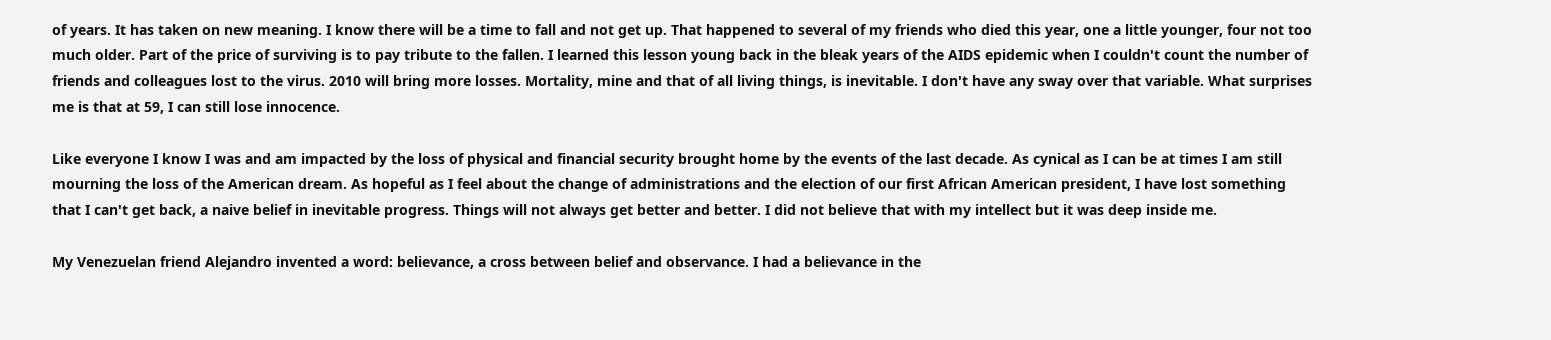of years. It has taken on new meaning. I know there will be a time to fall and not get up. That happened to several of my friends who died this year, one a little younger, four not too much older. Part of the price of surviving is to pay tribute to the fallen. I learned this lesson young back in the bleak years of the AIDS epidemic when I couldn't count the number of friends and colleagues lost to the virus. 2010 will bring more losses. Mortality, mine and that of all living things, is inevitable. I don't have any sway over that variable. What surprises me is that at 59, I can still lose innocence.

Like everyone I know I was and am impacted by the loss of physical and financial security brought home by the events of the last decade. As cynical as I can be at times I am still mourning the loss of the American dream. As hopeful as I feel about the change of administrations and the election of our first African American president, I have lost something that I can't get back, a naive belief in inevitable progress. Things will not always get better and better. I did not believe that with my intellect but it was deep inside me.

My Venezuelan friend Alejandro invented a word: believance, a cross between belief and observance. I had a believance in the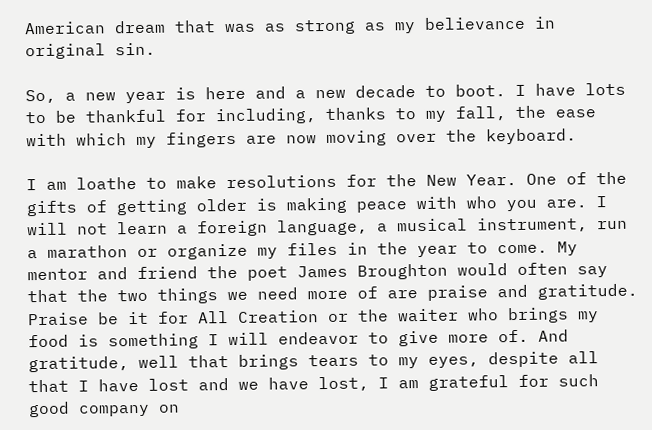American dream that was as strong as my believance in original sin.

So, a new year is here and a new decade to boot. I have lots to be thankful for including, thanks to my fall, the ease with which my fingers are now moving over the keyboard.

I am loathe to make resolutions for the New Year. One of the gifts of getting older is making peace with who you are. I will not learn a foreign language, a musical instrument, run a marathon or organize my files in the year to come. My mentor and friend the poet James Broughton would often say that the two things we need more of are praise and gratitude.
Praise be it for All Creation or the waiter who brings my food is something I will endeavor to give more of. And gratitude, well that brings tears to my eyes, despite all that I have lost and we have lost, I am grateful for such good company on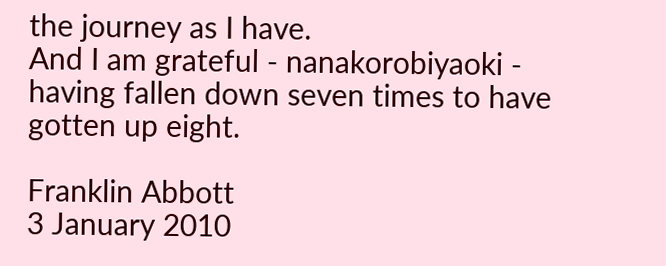the journey as I have.
And I am grateful - nanakorobiyaoki - having fallen down seven times to have gotten up eight.

Franklin Abbott
3 January 2010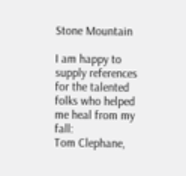Stone Mountain

I am happy to supply references for the talented folks who helped me heal from my fall:
Tom Clephane,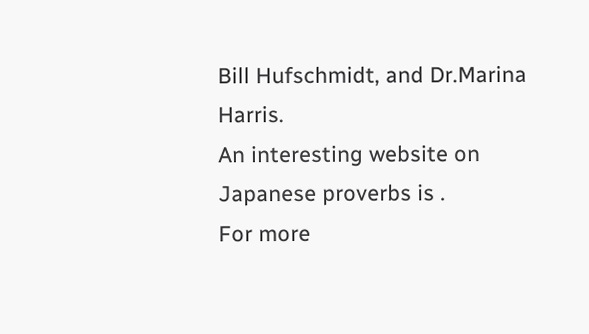Bill Hufschmidt, and Dr.Marina Harris.
An interesting website on Japanese proverbs is .
For more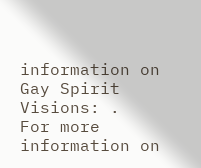information on Gay Spirit Visions: .
For more information on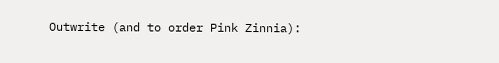Outwrite (and to order Pink Zinnia):